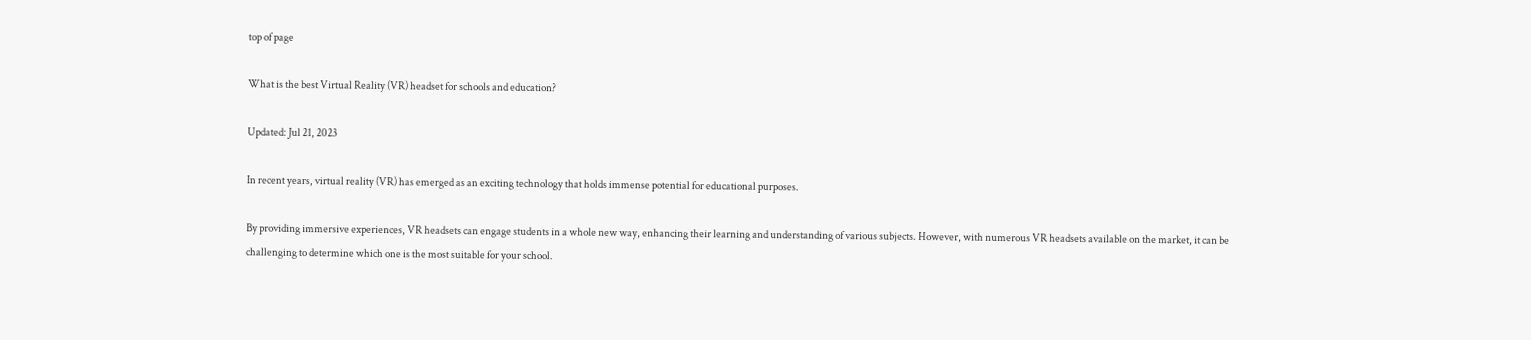top of page

What is the best Virtual Reality (VR) headset for schools and education?

Updated: Jul 21, 2023

In recent years, virtual reality (VR) has emerged as an exciting technology that holds immense potential for educational purposes.

By providing immersive experiences, VR headsets can engage students in a whole new way, enhancing their learning and understanding of various subjects. However, with numerous VR headsets available on the market, it can be challenging to determine which one is the most suitable for your school.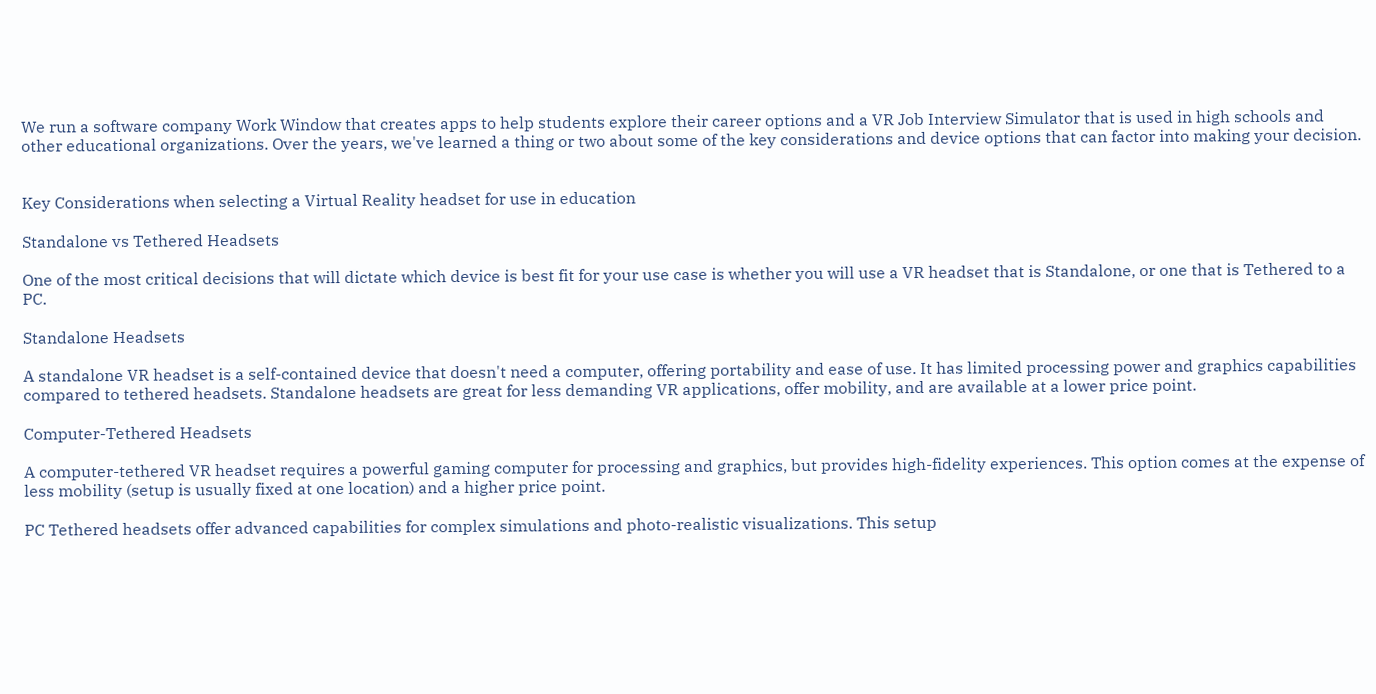We run a software company Work Window that creates apps to help students explore their career options and a VR Job Interview Simulator that is used in high schools and other educational organizations. Over the years, we've learned a thing or two about some of the key considerations and device options that can factor into making your decision.


Key Considerations when selecting a Virtual Reality headset for use in education

Standalone vs Tethered Headsets

One of the most critical decisions that will dictate which device is best fit for your use case is whether you will use a VR headset that is Standalone, or one that is Tethered to a PC.

Standalone Headsets

A standalone VR headset is a self-contained device that doesn't need a computer, offering portability and ease of use. It has limited processing power and graphics capabilities compared to tethered headsets. Standalone headsets are great for less demanding VR applications, offer mobility, and are available at a lower price point.

Computer-Tethered Headsets

A computer-tethered VR headset requires a powerful gaming computer for processing and graphics, but provides high-fidelity experiences. This option comes at the expense of less mobility (setup is usually fixed at one location) and a higher price point.

PC Tethered headsets offer advanced capabilities for complex simulations and photo-realistic visualizations. This setup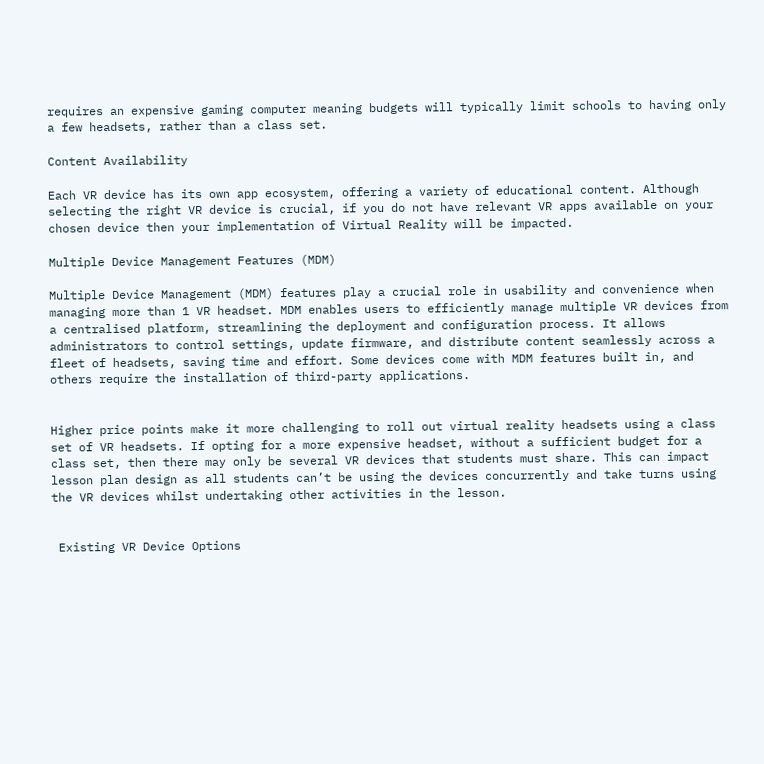requires an expensive gaming computer meaning budgets will typically limit schools to having only a few headsets, rather than a class set.

Content Availability

Each VR device has its own app ecosystem, offering a variety of educational content. Although selecting the right VR device is crucial, if you do not have relevant VR apps available on your chosen device then your implementation of Virtual Reality will be impacted.

Multiple Device Management Features (MDM)

Multiple Device Management (MDM) features play a crucial role in usability and convenience when managing more than 1 VR headset. MDM enables users to efficiently manage multiple VR devices from a centralised platform, streamlining the deployment and configuration process. It allows administrators to control settings, update firmware, and distribute content seamlessly across a fleet of headsets, saving time and effort. Some devices come with MDM features built in, and others require the installation of third-party applications.


Higher price points make it more challenging to roll out virtual reality headsets using a class set of VR headsets. If opting for a more expensive headset, without a sufficient budget for a class set, then there may only be several VR devices that students must share. This can impact lesson plan design as all students can’t be using the devices concurrently and take turns using the VR devices whilst undertaking other activities in the lesson.


 Existing VR Device Options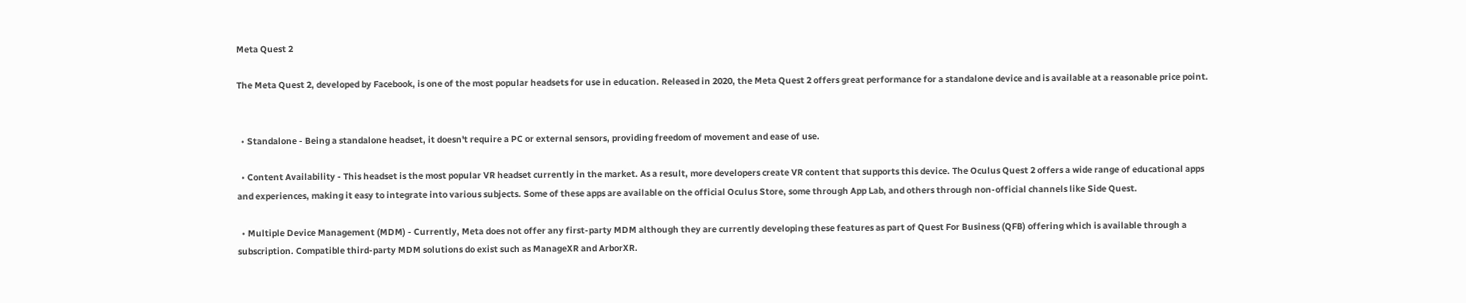Meta Quest 2

The Meta Quest 2, developed by Facebook, is one of the most popular headsets for use in education. Released in 2020, the Meta Quest 2 offers great performance for a standalone device and is available at a reasonable price point.


  • Standalone - Being a standalone headset, it doesn't require a PC or external sensors, providing freedom of movement and ease of use.

  • Content Availability - This headset is the most popular VR headset currently in the market. As a result, more developers create VR content that supports this device. The Oculus Quest 2 offers a wide range of educational apps and experiences, making it easy to integrate into various subjects. Some of these apps are available on the official Oculus Store, some through App Lab, and others through non-official channels like Side Quest.

  • Multiple Device Management (MDM) - Currently, Meta does not offer any first-party MDM although they are currently developing these features as part of Quest For Business (QFB) offering which is available through a subscription. Compatible third-party MDM solutions do exist such as ManageXR and ArborXR.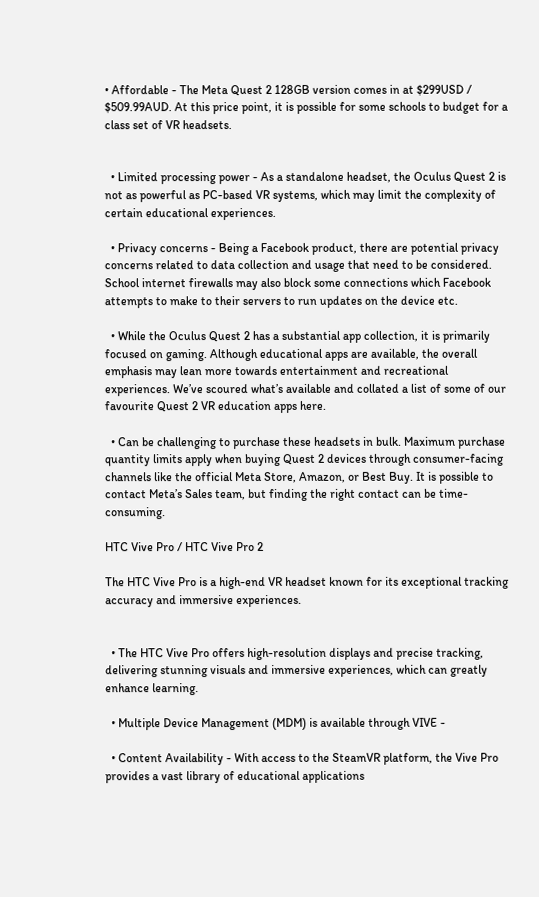• Affordable - The Meta Quest 2 128GB version comes in at $299USD / $509.99AUD. At this price point, it is possible for some schools to budget for a class set of VR headsets.


  • Limited processing power - As a standalone headset, the Oculus Quest 2 is not as powerful as PC-based VR systems, which may limit the complexity of certain educational experiences.

  • Privacy concerns - Being a Facebook product, there are potential privacy concerns related to data collection and usage that need to be considered. School internet firewalls may also block some connections which Facebook attempts to make to their servers to run updates on the device etc.

  • While the Oculus Quest 2 has a substantial app collection, it is primarily focused on gaming. Although educational apps are available, the overall emphasis may lean more towards entertainment and recreational experiences. We’ve scoured what’s available and collated a list of some of our favourite Quest 2 VR education apps here.

  • Can be challenging to purchase these headsets in bulk. Maximum purchase quantity limits apply when buying Quest 2 devices through consumer-facing channels like the official Meta Store, Amazon, or Best Buy. It is possible to contact Meta’s Sales team, but finding the right contact can be time-consuming.

HTC Vive Pro / HTC Vive Pro 2

The HTC Vive Pro is a high-end VR headset known for its exceptional tracking accuracy and immersive experiences.


  • The HTC Vive Pro offers high-resolution displays and precise tracking, delivering stunning visuals and immersive experiences, which can greatly enhance learning.

  • Multiple Device Management (MDM) is available through VIVE -

  • Content Availability - With access to the SteamVR platform, the Vive Pro provides a vast library of educational applications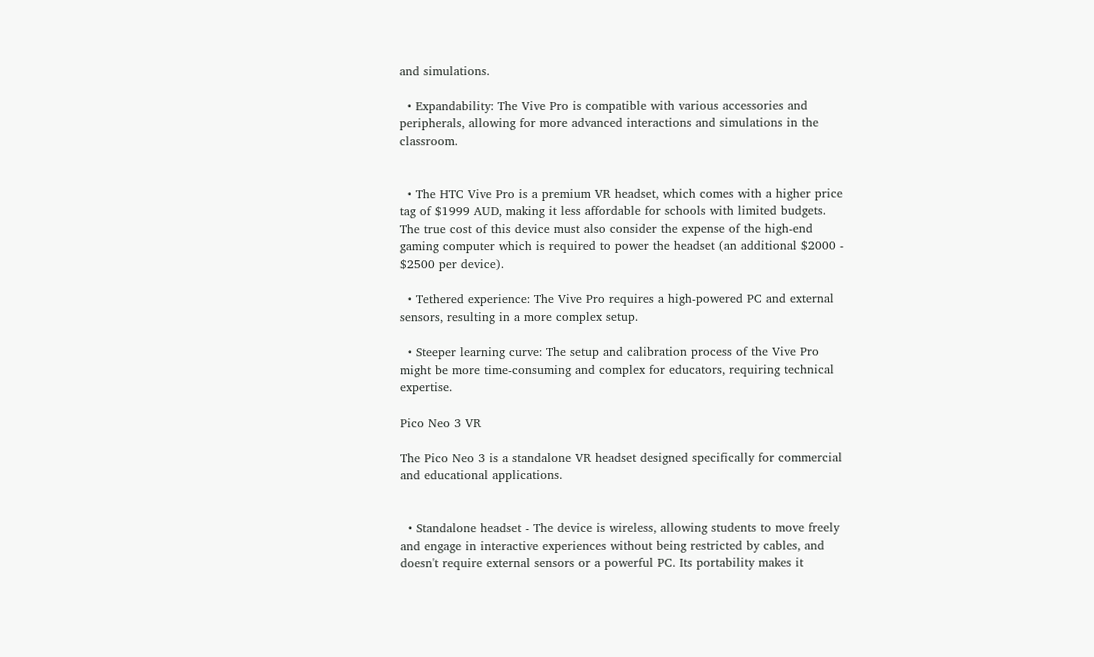and simulations.

  • Expandability: The Vive Pro is compatible with various accessories and peripherals, allowing for more advanced interactions and simulations in the classroom.


  • The HTC Vive Pro is a premium VR headset, which comes with a higher price tag of $1999 AUD, making it less affordable for schools with limited budgets. The true cost of this device must also consider the expense of the high-end gaming computer which is required to power the headset (an additional $2000 - $2500 per device).

  • Tethered experience: The Vive Pro requires a high-powered PC and external sensors, resulting in a more complex setup.

  • Steeper learning curve: The setup and calibration process of the Vive Pro might be more time-consuming and complex for educators, requiring technical expertise.

Pico Neo 3 VR

The Pico Neo 3 is a standalone VR headset designed specifically for commercial and educational applications.


  • Standalone headset - The device is wireless, allowing students to move freely and engage in interactive experiences without being restricted by cables, and doesn't require external sensors or a powerful PC. Its portability makes it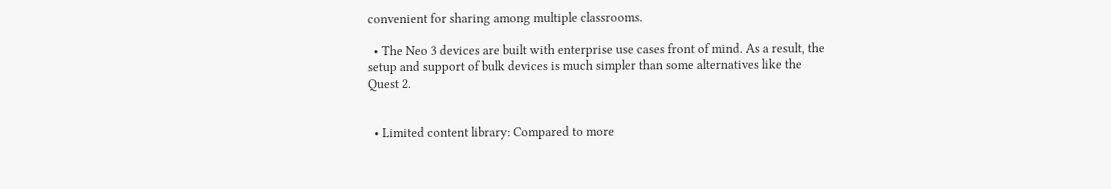convenient for sharing among multiple classrooms.

  • The Neo 3 devices are built with enterprise use cases front of mind. As a result, the setup and support of bulk devices is much simpler than some alternatives like the Quest 2.


  • Limited content library: Compared to more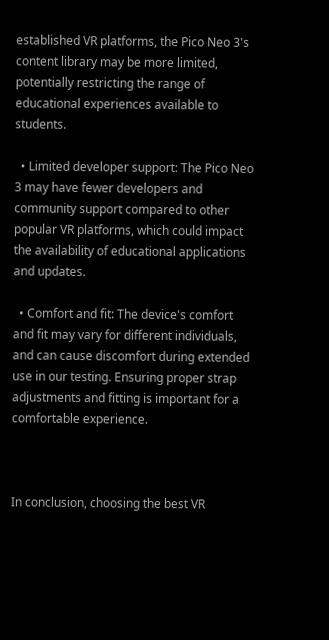established VR platforms, the Pico Neo 3's content library may be more limited, potentially restricting the range of educational experiences available to students.

  • Limited developer support: The Pico Neo 3 may have fewer developers and community support compared to other popular VR platforms, which could impact the availability of educational applications and updates.

  • Comfort and fit: The device's comfort and fit may vary for different individuals, and can cause discomfort during extended use in our testing. Ensuring proper strap adjustments and fitting is important for a comfortable experience.



In conclusion, choosing the best VR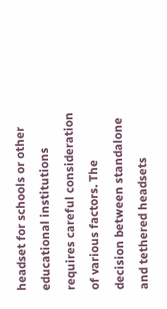headset for schools or other educational institutions requires careful consideration of various factors. The decision between standalone and tethered headsets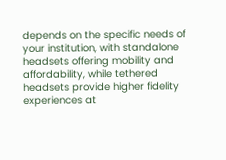depends on the specific needs of your institution, with standalone headsets offering mobility and affordability, while tethered headsets provide higher fidelity experiences at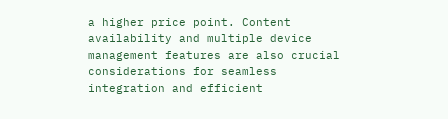a higher price point. Content availability and multiple device management features are also crucial considerations for seamless integration and efficient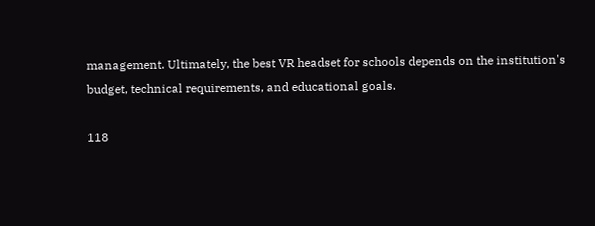management. Ultimately, the best VR headset for schools depends on the institution's budget, technical requirements, and educational goals.

118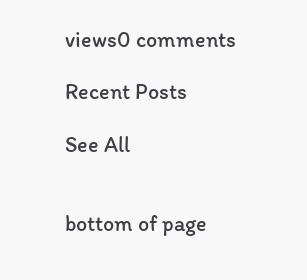views0 comments

Recent Posts

See All


bottom of page